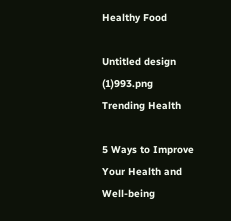Healthy Food

Untitled design (1)993.png
Trending Health

5 Ways to Improve Your Health and Well-being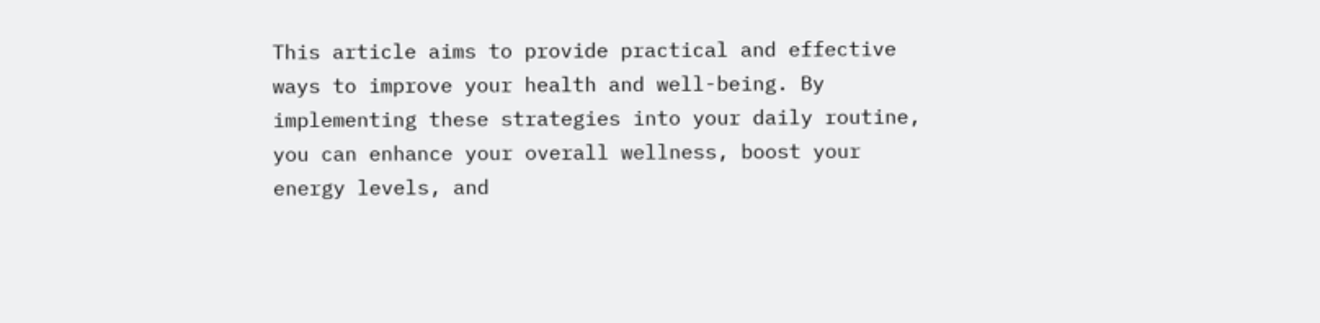This article aims to provide practical and effective ways to improve your health and well-being. By implementing these strategies into your daily routine, you can enhance your overall wellness, boost your energy levels, and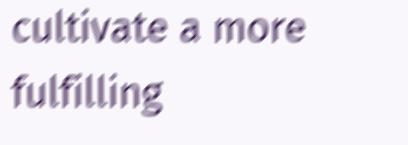cultivate a more fulfilling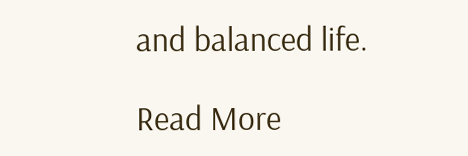and balanced life.

Read More